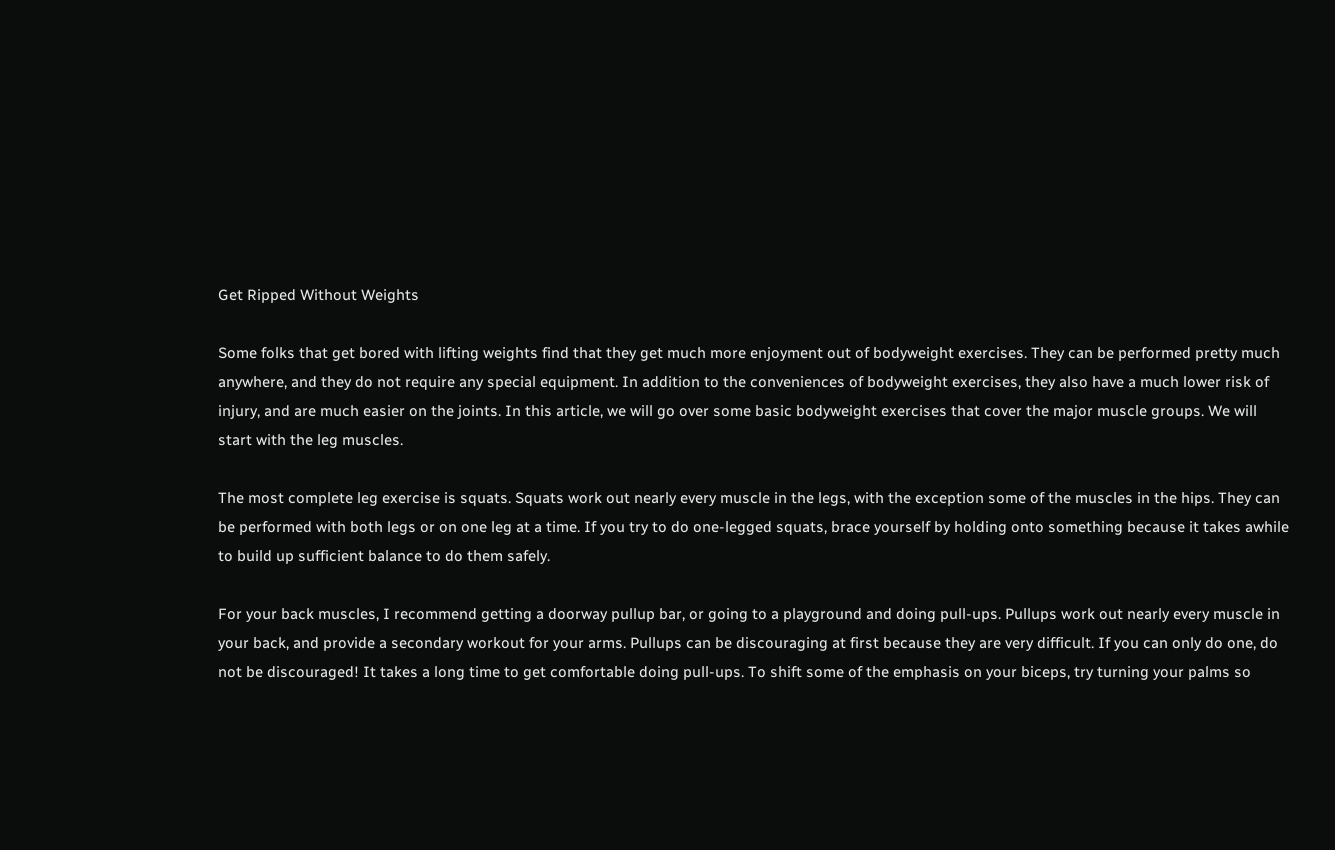Get Ripped Without Weights

Some folks that get bored with lifting weights find that they get much more enjoyment out of bodyweight exercises. They can be performed pretty much anywhere, and they do not require any special equipment. In addition to the conveniences of bodyweight exercises, they also have a much lower risk of injury, and are much easier on the joints. In this article, we will go over some basic bodyweight exercises that cover the major muscle groups. We will start with the leg muscles.

The most complete leg exercise is squats. Squats work out nearly every muscle in the legs, with the exception some of the muscles in the hips. They can be performed with both legs or on one leg at a time. If you try to do one-legged squats, brace yourself by holding onto something because it takes awhile to build up sufficient balance to do them safely.

For your back muscles, I recommend getting a doorway pullup bar, or going to a playground and doing pull-ups. Pullups work out nearly every muscle in your back, and provide a secondary workout for your arms. Pullups can be discouraging at first because they are very difficult. If you can only do one, do not be discouraged! It takes a long time to get comfortable doing pull-ups. To shift some of the emphasis on your biceps, try turning your palms so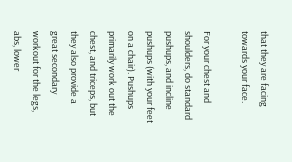that they are facing towards your face.

For your chest and shoulders, do standard pushups, and incline pushups (with your feet on a chair). Pushups primarily work out the chest, and triceps, but they also provide a great secondary workout for the legs, abs, lower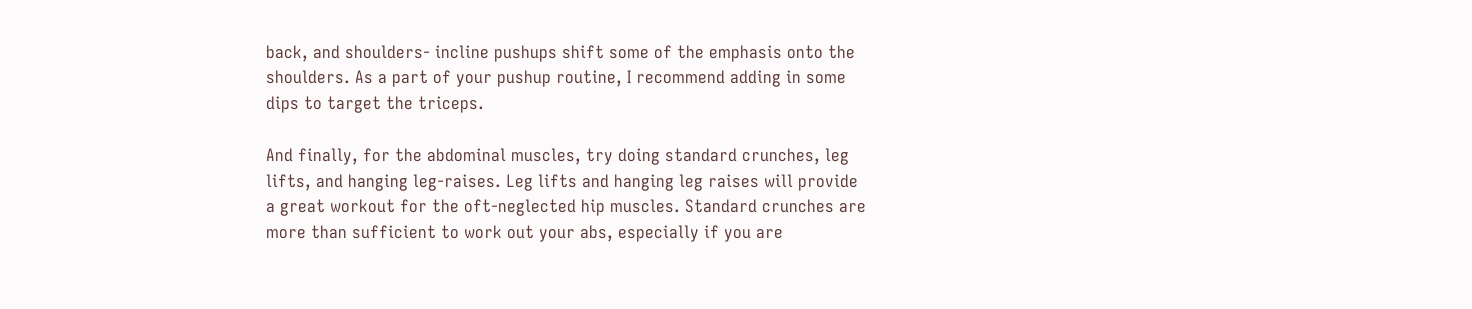back, and shoulders- incline pushups shift some of the emphasis onto the shoulders. As a part of your pushup routine, I recommend adding in some dips to target the triceps.

And finally, for the abdominal muscles, try doing standard crunches, leg lifts, and hanging leg-raises. Leg lifts and hanging leg raises will provide a great workout for the oft-neglected hip muscles. Standard crunches are more than sufficient to work out your abs, especially if you are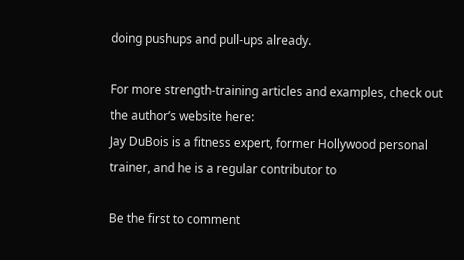doing pushups and pull-ups already.

For more strength-training articles and examples, check out the author’s website here:
Jay DuBois is a fitness expert, former Hollywood personal trainer, and he is a regular contributor to

Be the first to comment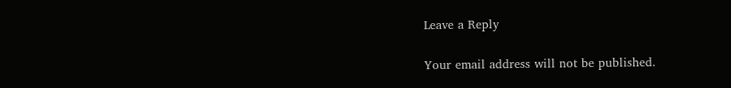Leave a Reply

Your email address will not be published.